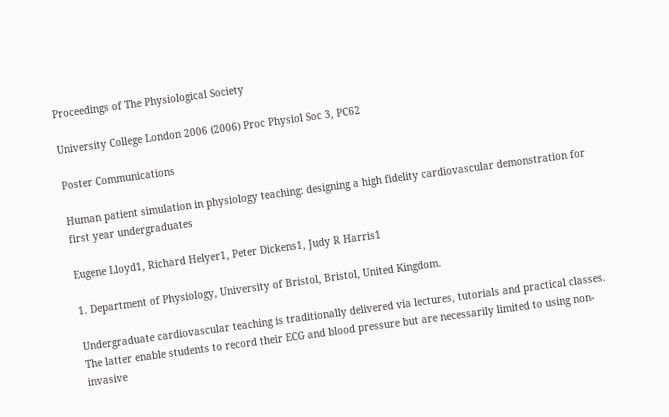Proceedings of The Physiological Society

University College London 2006 (2006) Proc Physiol Soc 3, PC62

Poster Communications

Human patient simulation in physiology teaching: designing a high fidelity cardiovascular demonstration for first year undergraduates

Eugene Lloyd1, Richard Helyer1, Peter Dickens1, Judy R Harris1

1. Department of Physiology, University of Bristol, Bristol, United Kingdom.

Undergraduate cardiovascular teaching is traditionally delivered via lectures, tutorials and practical classes. The latter enable students to record their ECG and blood pressure but are necessarily limited to using non-invasive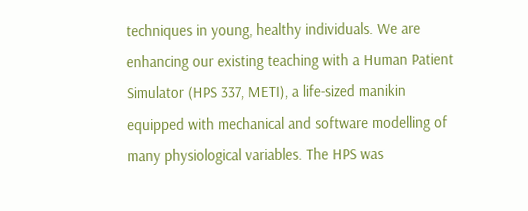techniques in young, healthy individuals. We are enhancing our existing teaching with a Human Patient Simulator (HPS 337, METI), a life-sized manikin equipped with mechanical and software modelling of many physiological variables. The HPS was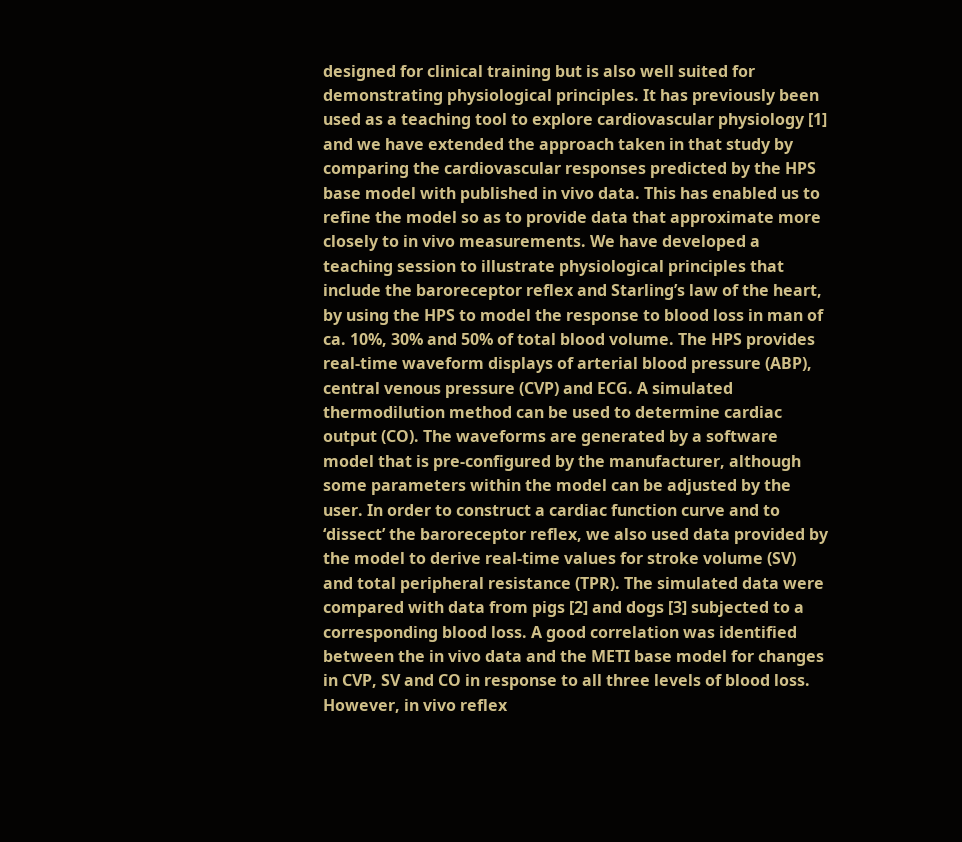designed for clinical training but is also well suited for demonstrating physiological principles. It has previously been used as a teaching tool to explore cardiovascular physiology [1] and we have extended the approach taken in that study by comparing the cardiovascular responses predicted by the HPS base model with published in vivo data. This has enabled us to refine the model so as to provide data that approximate more closely to in vivo measurements. We have developed a teaching session to illustrate physiological principles that include the baroreceptor reflex and Starling’s law of the heart, by using the HPS to model the response to blood loss in man of ca. 10%, 30% and 50% of total blood volume. The HPS provides real-time waveform displays of arterial blood pressure (ABP), central venous pressure (CVP) and ECG. A simulated thermodilution method can be used to determine cardiac output (CO). The waveforms are generated by a software model that is pre-configured by the manufacturer, although some parameters within the model can be adjusted by the user. In order to construct a cardiac function curve and to ‘dissect’ the baroreceptor reflex, we also used data provided by the model to derive real-time values for stroke volume (SV) and total peripheral resistance (TPR). The simulated data were compared with data from pigs [2] and dogs [3] subjected to a corresponding blood loss. A good correlation was identified between the in vivo data and the METI base model for changes in CVP, SV and CO in response to all three levels of blood loss. However, in vivo reflex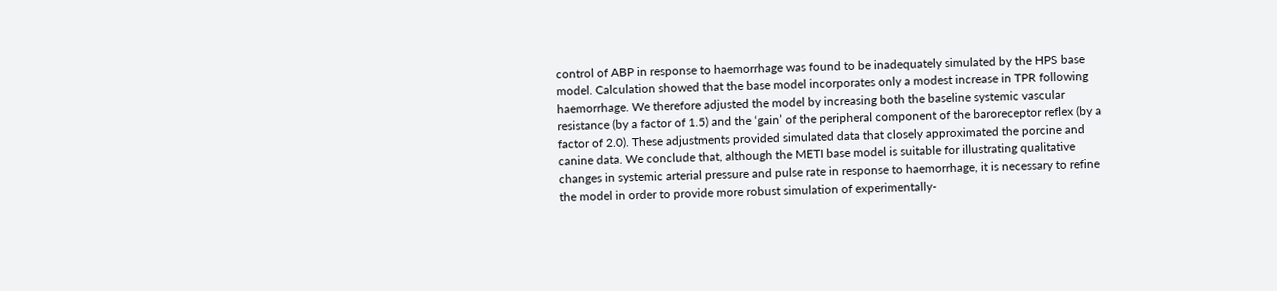control of ABP in response to haemorrhage was found to be inadequately simulated by the HPS base model. Calculation showed that the base model incorporates only a modest increase in TPR following haemorrhage. We therefore adjusted the model by increasing both the baseline systemic vascular resistance (by a factor of 1.5) and the ‘gain’ of the peripheral component of the baroreceptor reflex (by a factor of 2.0). These adjustments provided simulated data that closely approximated the porcine and canine data. We conclude that, although the METI base model is suitable for illustrating qualitative changes in systemic arterial pressure and pulse rate in response to haemorrhage, it is necessary to refine the model in order to provide more robust simulation of experimentally-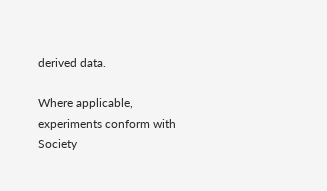derived data.

Where applicable, experiments conform with Society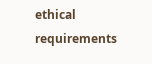ethical requirements